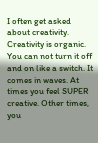I often get asked about creativity. Creativity is organic. You can not turn it off and on like a switch. It comes in waves. At times you feel SUPER creative. Other times, you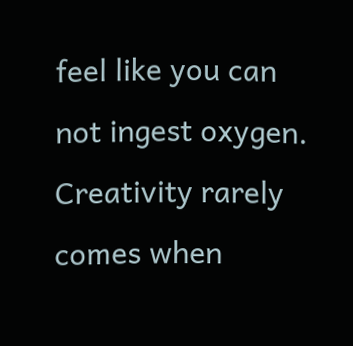feel like you can not ingest oxygen. Creativity rarely comes when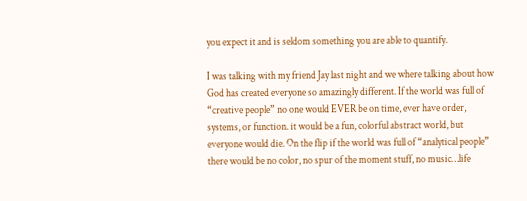you expect it and is seldom something you are able to quantify.

I was talking with my friend Jay last night and we where talking about how God has created everyone so amazingly different. If the world was full of “creative people” no one would EVER be on time, ever have order, systems, or function. it would be a fun, colorful abstract world, but everyone would die. On the flip if the world was full of “analytical people” there would be no color, no spur of the moment stuff, no music…life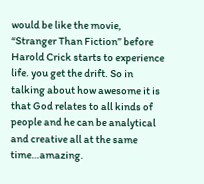would be like the movie, “Stranger Than Fiction” before Harold Crick starts to experience life. you get the drift. So in talking about how awesome it is that God relates to all kinds of people and he can be analytical and creative all at the same time…amazing.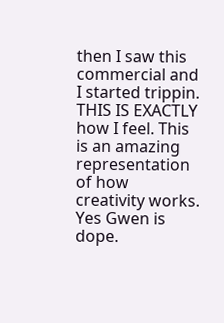then I saw this commercial and I started trippin. THIS IS EXACTLY how I feel. This is an amazing representation of how creativity works. Yes Gwen is dope.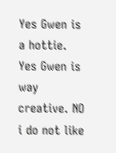Yes Gwen is a hottie. Yes Gwen is way creative. NO i do not like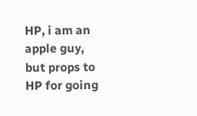HP, i am an apple guy, but props to HP for going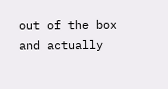out of the box and actually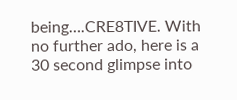being….CRE8TIVE. With no further ado, here is a 30 second glimpse into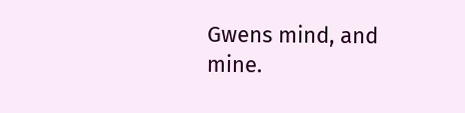Gwens mind, and mine.